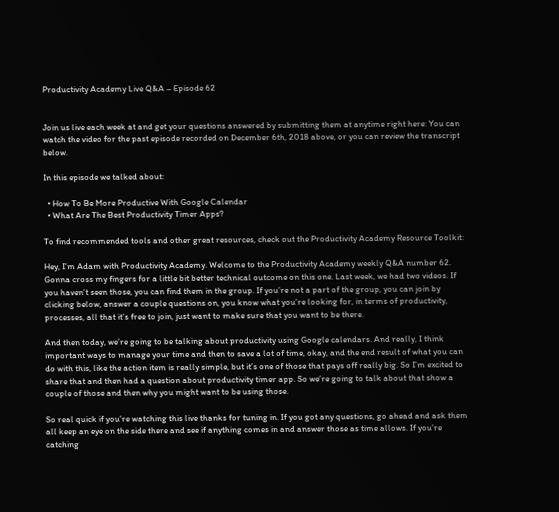Productivity Academy Live Q&A – Episode 62


Join us live each week at and get your questions answered by submitting them at anytime right here: You can watch the video for the past episode recorded on December 6th, 2018 above, or you can review the transcript below.

In this episode we talked about:

  • How To Be More Productive With Google Calendar
  • What Are The Best Productivity Timer Apps?

To find recommended tools and other great resources, check out the Productivity Academy Resource Toolkit:

Hey, I’m Adam with Productivity Academy. Welcome to the Productivity Academy weekly Q&A number 62. Gonna cross my fingers for a little bit better technical outcome on this one. Last week, we had two videos. If you haven’t seen those, you can find them in the group. If you’re not a part of the group, you can join by clicking below, answer a couple questions on, you know what you’re looking for, in terms of productivity, processes, all that it’s free to join, just want to make sure that you want to be there.

And then today, we’re going to be talking about productivity using Google calendars. And really, I think important ways to manage your time and then to save a lot of time, okay, and the end result of what you can do with this, like the action item is really simple, but it’s one of those that pays off really big. So I’m excited to share that and then had a question about productivity timer app. So we’re going to talk about that show a couple of those and then why you might want to be using those.

So real quick if you’re watching this live thanks for tuning in. If you got any questions, go ahead and ask them all keep an eye on the side there and see if anything comes in and answer those as time allows. If you’re catching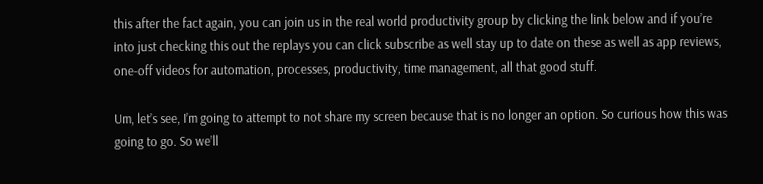this after the fact again, you can join us in the real world productivity group by clicking the link below and if you’re into just checking this out the replays you can click subscribe as well stay up to date on these as well as app reviews, one-off videos for automation, processes, productivity, time management, all that good stuff.

Um, let’s see, I’m going to attempt to not share my screen because that is no longer an option. So curious how this was going to go. So we’ll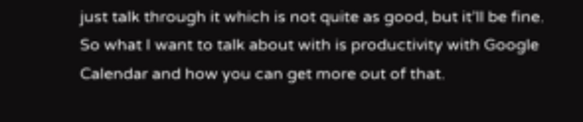just talk through it which is not quite as good, but it’ll be fine. So what I want to talk about with is productivity with Google Calendar and how you can get more out of that.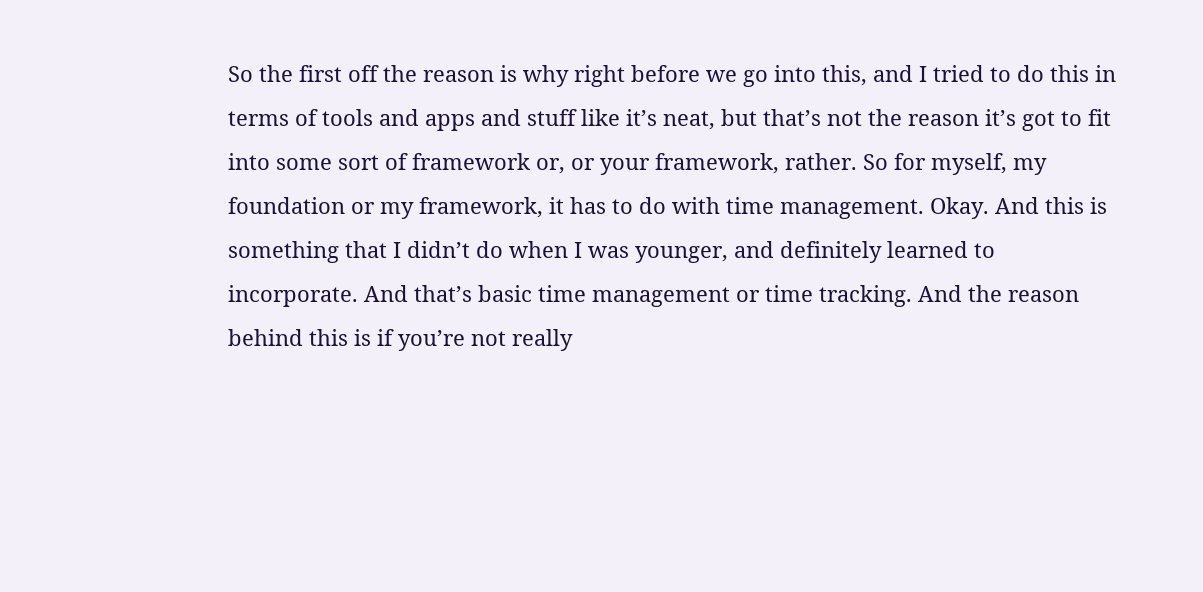So the first off the reason is why right before we go into this, and I tried to do this in terms of tools and apps and stuff like it’s neat, but that’s not the reason it’s got to fit into some sort of framework or, or your framework, rather. So for myself, my foundation or my framework, it has to do with time management. Okay. And this is something that I didn’t do when I was younger, and definitely learned to incorporate. And that’s basic time management or time tracking. And the reason behind this is if you’re not really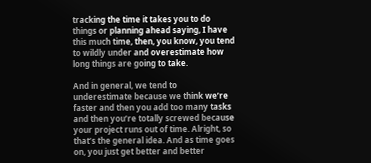tracking the time it takes you to do things or planning ahead saying, I have this much time, then, you know, you tend to wildly under and overestimate how long things are going to take.

And in general, we tend to underestimate because we think we’re faster and then you add too many tasks and then you’re totally screwed because your project runs out of time. Alright, so that’s the general idea. And as time goes on, you just get better and better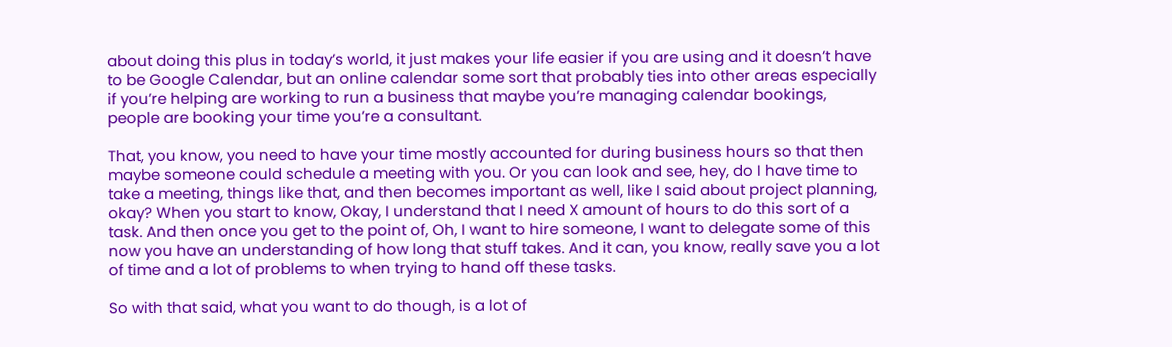about doing this plus in today’s world, it just makes your life easier if you are using and it doesn’t have to be Google Calendar, but an online calendar some sort that probably ties into other areas especially if you’re helping are working to run a business that maybe you’re managing calendar bookings, people are booking your time you’re a consultant.

That, you know, you need to have your time mostly accounted for during business hours so that then maybe someone could schedule a meeting with you. Or you can look and see, hey, do I have time to take a meeting, things like that, and then becomes important as well, like I said about project planning, okay? When you start to know, Okay, I understand that I need X amount of hours to do this sort of a task. And then once you get to the point of, Oh, I want to hire someone, I want to delegate some of this now you have an understanding of how long that stuff takes. And it can, you know, really save you a lot of time and a lot of problems to when trying to hand off these tasks.

So with that said, what you want to do though, is a lot of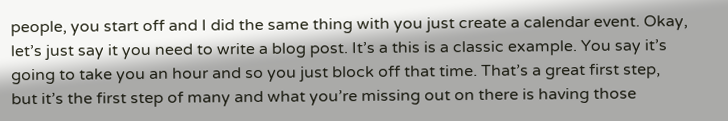people, you start off and I did the same thing with you just create a calendar event. Okay, let’s just say it you need to write a blog post. It’s a this is a classic example. You say it’s going to take you an hour and so you just block off that time. That’s a great first step, but it’s the first step of many and what you’re missing out on there is having those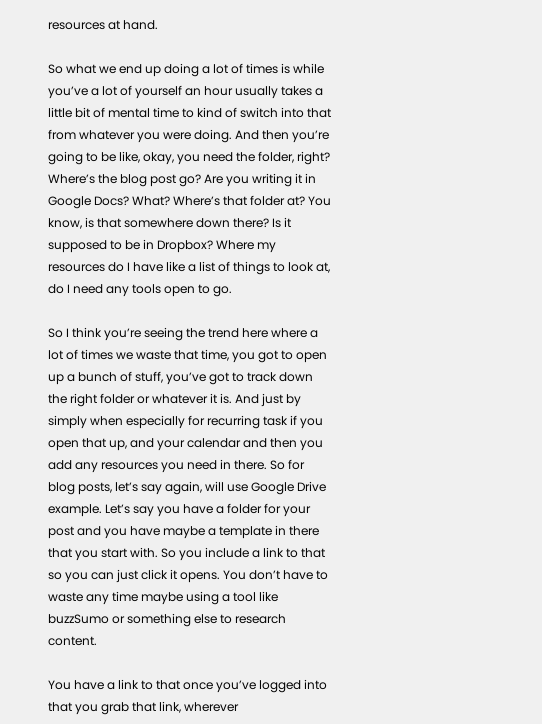resources at hand.

So what we end up doing a lot of times is while you’ve a lot of yourself an hour usually takes a little bit of mental time to kind of switch into that from whatever you were doing. And then you’re going to be like, okay, you need the folder, right? Where’s the blog post go? Are you writing it in Google Docs? What? Where’s that folder at? You know, is that somewhere down there? Is it supposed to be in Dropbox? Where my resources do I have like a list of things to look at, do I need any tools open to go.

So I think you’re seeing the trend here where a lot of times we waste that time, you got to open up a bunch of stuff, you’ve got to track down the right folder or whatever it is. And just by simply when especially for recurring task if you open that up, and your calendar and then you add any resources you need in there. So for blog posts, let’s say again, will use Google Drive example. Let’s say you have a folder for your post and you have maybe a template in there that you start with. So you include a link to that so you can just click it opens. You don’t have to waste any time maybe using a tool like buzzSumo or something else to research content.

You have a link to that once you’ve logged into that you grab that link, wherever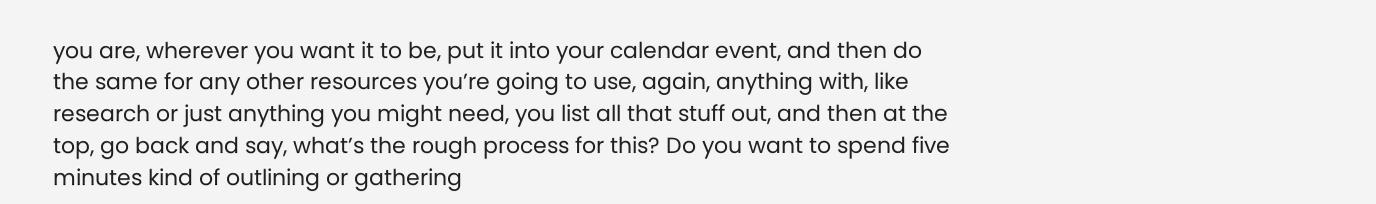you are, wherever you want it to be, put it into your calendar event, and then do the same for any other resources you’re going to use, again, anything with, like research or just anything you might need, you list all that stuff out, and then at the top, go back and say, what’s the rough process for this? Do you want to spend five minutes kind of outlining or gathering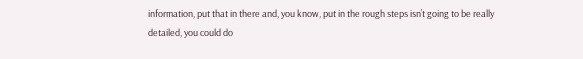information, put that in there and, you know, put in the rough steps isn’t going to be really detailed, you could do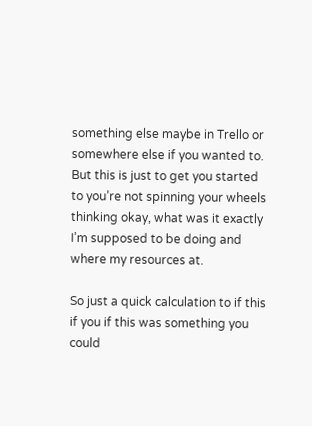something else maybe in Trello or somewhere else if you wanted to. But this is just to get you started to you’re not spinning your wheels thinking okay, what was it exactly I’m supposed to be doing and where my resources at.

So just a quick calculation to if this if you if this was something you could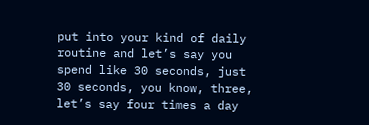put into your kind of daily routine and let’s say you spend like 30 seconds, just 30 seconds, you know, three, let’s say four times a day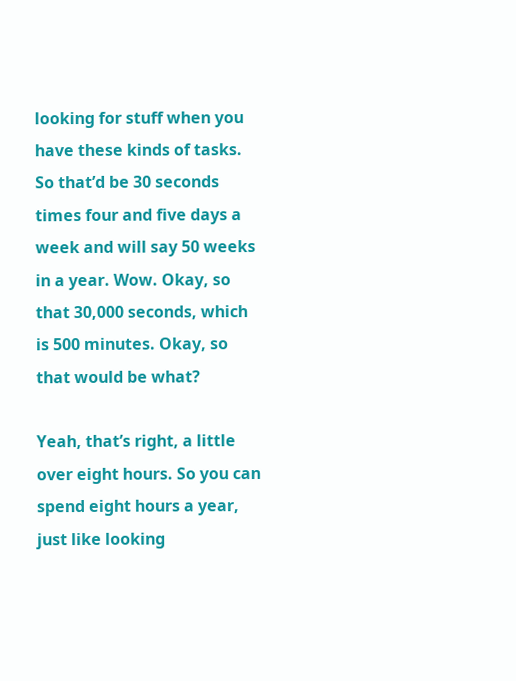looking for stuff when you have these kinds of tasks. So that’d be 30 seconds times four and five days a week and will say 50 weeks in a year. Wow. Okay, so that 30,000 seconds, which is 500 minutes. Okay, so that would be what?

Yeah, that’s right, a little over eight hours. So you can spend eight hours a year, just like looking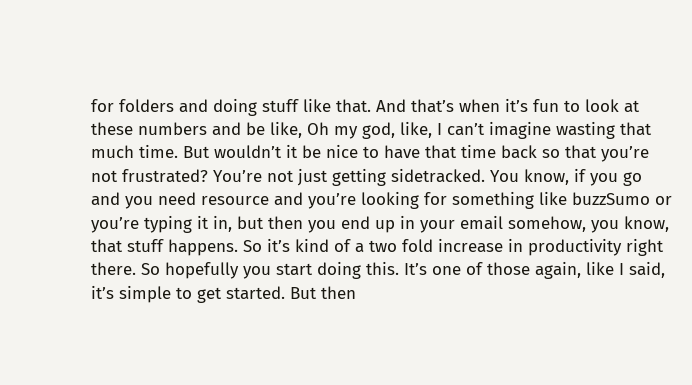for folders and doing stuff like that. And that’s when it’s fun to look at these numbers and be like, Oh my god, like, I can’t imagine wasting that much time. But wouldn’t it be nice to have that time back so that you’re not frustrated? You’re not just getting sidetracked. You know, if you go and you need resource and you’re looking for something like buzzSumo or you’re typing it in, but then you end up in your email somehow, you know, that stuff happens. So it’s kind of a two fold increase in productivity right there. So hopefully you start doing this. It’s one of those again, like I said, it’s simple to get started. But then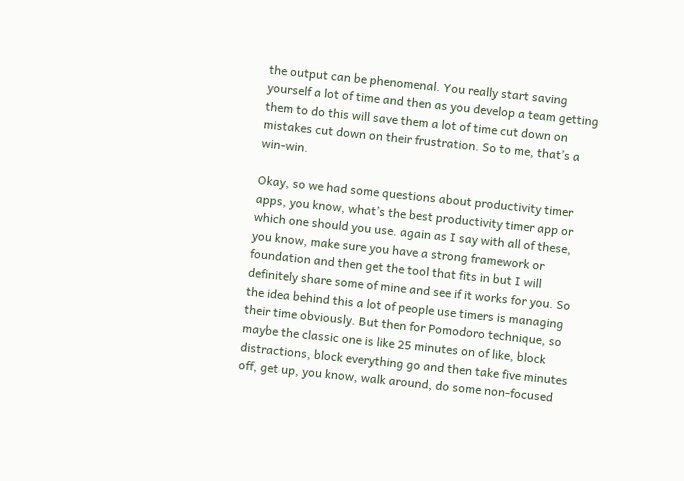the output can be phenomenal. You really start saving yourself a lot of time and then as you develop a team getting them to do this will save them a lot of time cut down on mistakes cut down on their frustration. So to me, that’s a win-win.

Okay, so we had some questions about productivity timer apps, you know, what’s the best productivity timer app or which one should you use. again as I say with all of these, you know, make sure you have a strong framework or foundation and then get the tool that fits in but I will definitely share some of mine and see if it works for you. So the idea behind this a lot of people use timers is managing their time obviously. But then for Pomodoro technique, so maybe the classic one is like 25 minutes on of like, block distractions, block everything go and then take five minutes off, get up, you know, walk around, do some non-focused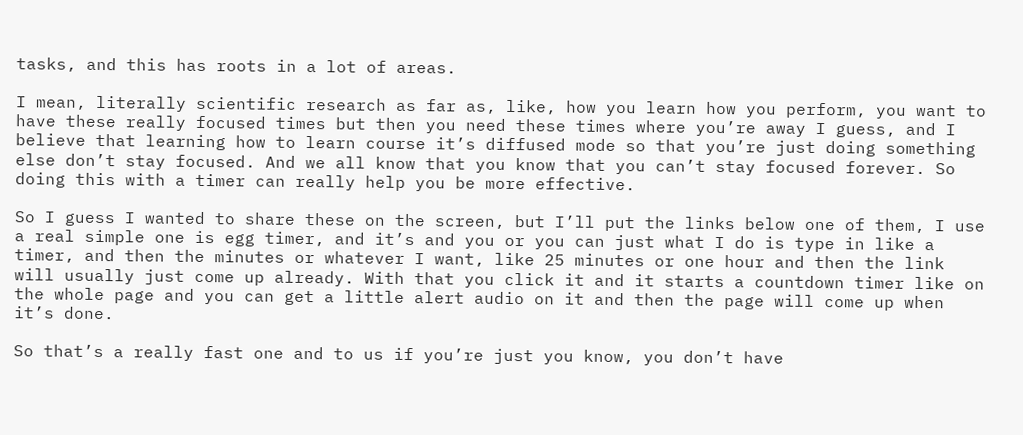tasks, and this has roots in a lot of areas.

I mean, literally scientific research as far as, like, how you learn how you perform, you want to have these really focused times but then you need these times where you’re away I guess, and I believe that learning how to learn course it’s diffused mode so that you’re just doing something else don’t stay focused. And we all know that you know that you can’t stay focused forever. So doing this with a timer can really help you be more effective.

So I guess I wanted to share these on the screen, but I’ll put the links below one of them, I use a real simple one is egg timer, and it’s and you or you can just what I do is type in like a timer, and then the minutes or whatever I want, like 25 minutes or one hour and then the link will usually just come up already. With that you click it and it starts a countdown timer like on the whole page and you can get a little alert audio on it and then the page will come up when it’s done.

So that’s a really fast one and to us if you’re just you know, you don’t have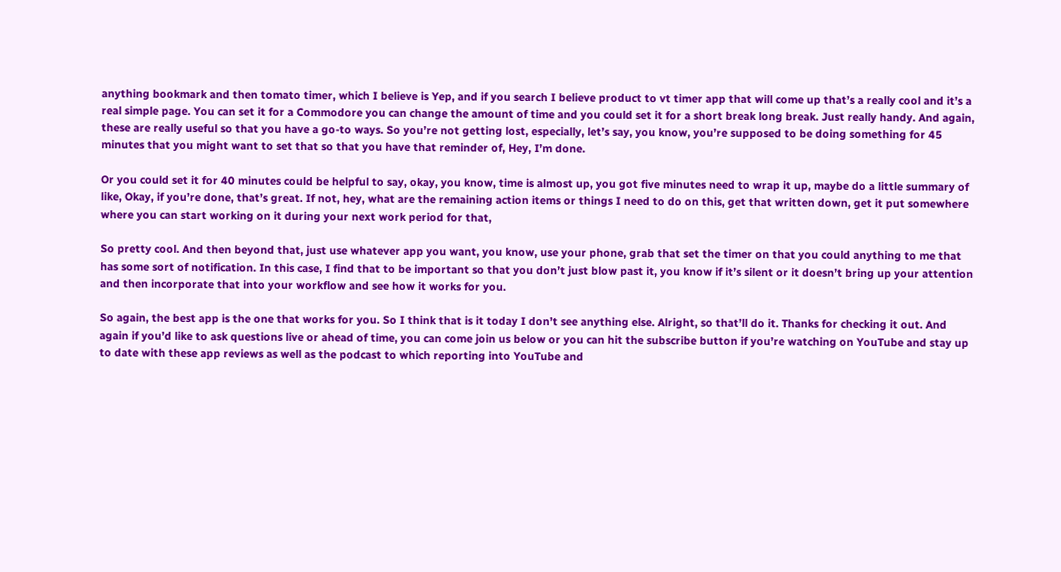anything bookmark and then tomato timer, which I believe is Yep, and if you search I believe product to vt timer app that will come up that’s a really cool and it’s a real simple page. You can set it for a Commodore you can change the amount of time and you could set it for a short break long break. Just really handy. And again, these are really useful so that you have a go-to ways. So you’re not getting lost, especially, let’s say, you know, you’re supposed to be doing something for 45 minutes that you might want to set that so that you have that reminder of, Hey, I’m done.

Or you could set it for 40 minutes could be helpful to say, okay, you know, time is almost up, you got five minutes need to wrap it up, maybe do a little summary of like, Okay, if you’re done, that’s great. If not, hey, what are the remaining action items or things I need to do on this, get that written down, get it put somewhere where you can start working on it during your next work period for that,

So pretty cool. And then beyond that, just use whatever app you want, you know, use your phone, grab that set the timer on that you could anything to me that has some sort of notification. In this case, I find that to be important so that you don’t just blow past it, you know if it’s silent or it doesn’t bring up your attention and then incorporate that into your workflow and see how it works for you.

So again, the best app is the one that works for you. So I think that is it today I don’t see anything else. Alright, so that’ll do it. Thanks for checking it out. And again if you’d like to ask questions live or ahead of time, you can come join us below or you can hit the subscribe button if you’re watching on YouTube and stay up to date with these app reviews as well as the podcast to which reporting into YouTube and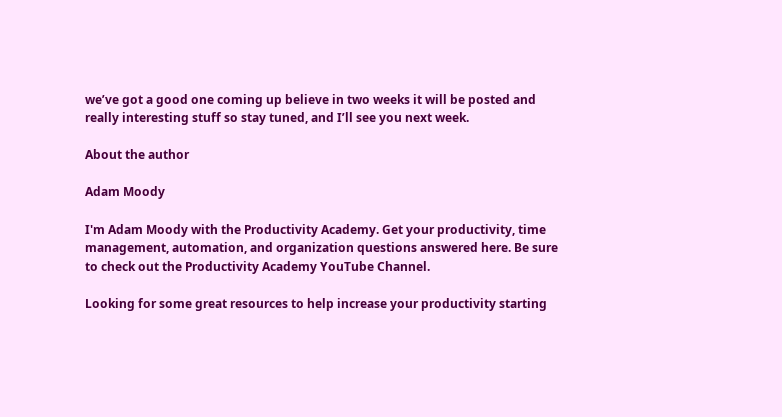we’ve got a good one coming up believe in two weeks it will be posted and really interesting stuff so stay tuned, and I’ll see you next week.

About the author

Adam Moody

I'm Adam Moody with the Productivity Academy. Get your productivity, time management, automation, and organization questions answered here. Be sure to check out the Productivity Academy YouTube Channel.

Looking for some great resources to help increase your productivity starting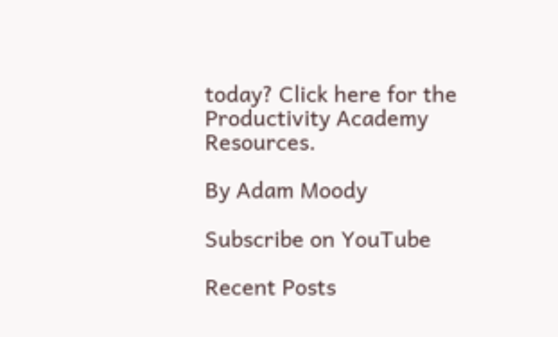today? Click here for the Productivity Academy Resources.

By Adam Moody

Subscribe on YouTube

Recent Posts